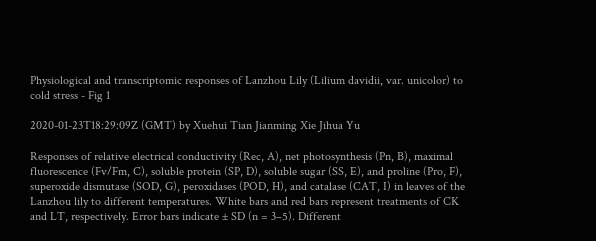Physiological and transcriptomic responses of Lanzhou Lily (Lilium davidii, var. unicolor) to cold stress - Fig 1

2020-01-23T18:29:09Z (GMT) by Xuehui Tian Jianming Xie Jihua Yu

Responses of relative electrical conductivity (Rec, A), net photosynthesis (Pn, B), maximal fluorescence (Fv/Fm, C), soluble protein (SP, D), soluble sugar (SS, E), and proline (Pro, F), superoxide dismutase (SOD, G), peroxidases (POD, H), and catalase (CAT, I) in leaves of the Lanzhou lily to different temperatures. White bars and red bars represent treatments of CK and LT, respectively. Error bars indicate ± SD (n = 3–5). Different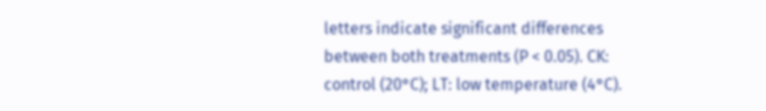letters indicate significant differences between both treatments (P < 0.05). CK: control (20°C); LT: low temperature (4°C).